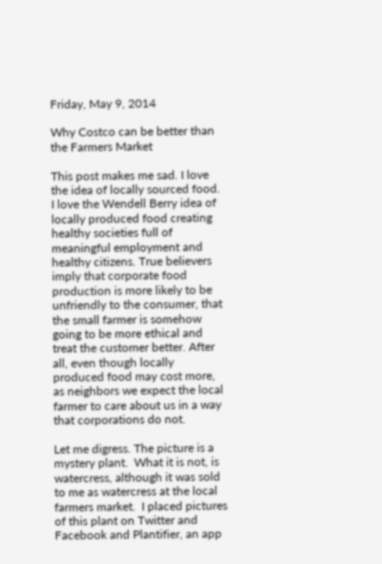Friday, May 9, 2014

Why Costco can be better than the Farmers Market

This post makes me sad. I love the idea of locally sourced food. I love the Wendell Berry idea of locally produced food creating healthy societies full of meaningful employment and healthy citizens. True believers imply that corporate food production is more likely to be unfriendly to the consumer, that the small farmer is somehow going to be more ethical and treat the customer better. After all, even though locally produced food may cost more, as neighbors we expect the local farmer to care about us in a way that corporations do not.

Let me digress. The picture is a mystery plant.  What it is not, is watercress, although it was sold to me as watercress at the local farmers market.  I placed pictures of this plant on Twitter and Facebook and Plantifier, an app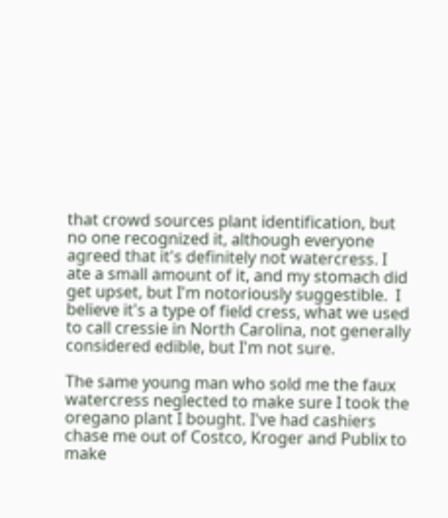that crowd sources plant identification, but no one recognized it, although everyone agreed that it's definitely not watercress. I ate a small amount of it, and my stomach did get upset, but I'm notoriously suggestible.  I believe it's a type of field cress, what we used to call cressie in North Carolina, not generally considered edible, but I'm not sure.

The same young man who sold me the faux watercress neglected to make sure I took the oregano plant I bought. I've had cashiers chase me out of Costco, Kroger and Publix to make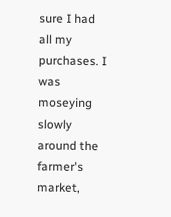sure I had all my purchases. I was moseying slowly around the farmer's market,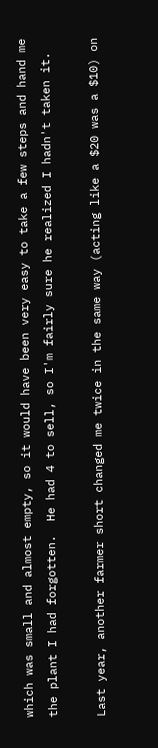which was small and almost empty, so it would have been very easy to take a few steps and hand me the plant I had forgotten.  He had 4 to sell, so I'm fairly sure he realized I hadn't taken it.

Last year, another farmer short changed me twice in the same way (acting like a $20 was a $10) on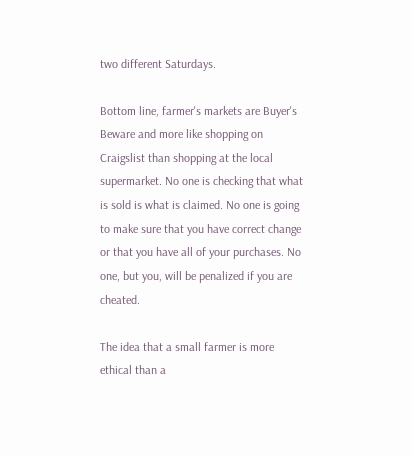two different Saturdays.

Bottom line, farmer's markets are Buyer's Beware and more like shopping on Craigslist than shopping at the local supermarket. No one is checking that what is sold is what is claimed. No one is going to make sure that you have correct change or that you have all of your purchases. No one, but you, will be penalized if you are cheated.

The idea that a small farmer is more ethical than a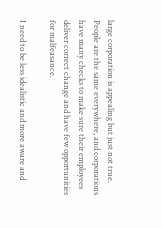large corporation is appealing but just not true.  People are the same everywhere, and corporations have many checks to make sure their employees deliver correct change and have few opportunities for malfeasance.

I need to be less idealistic and more aware and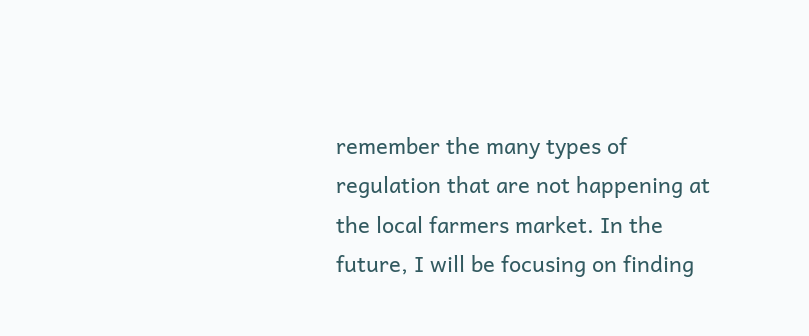remember the many types of regulation that are not happening at the local farmers market. In the future, I will be focusing on finding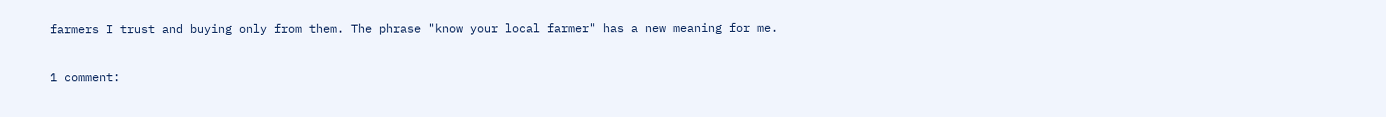farmers I trust and buying only from them. The phrase "know your local farmer" has a new meaning for me.

1 comment: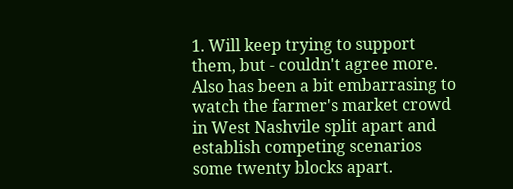1. Will keep trying to support them, but - couldn't agree more. Also has been a bit embarrasing to watch the farmer's market crowd in West Nashvile split apart and establish competing scenarios some twenty blocks apart.